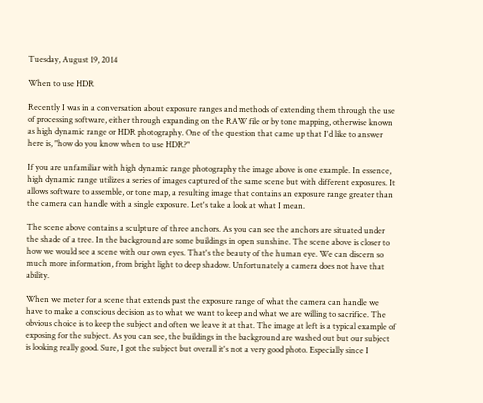Tuesday, August 19, 2014

When to use HDR

Recently I was in a conversation about exposure ranges and methods of extending them through the use of processing software, either through expanding on the RAW file or by tone mapping, otherwise known as high dynamic range or HDR photography. One of the question that came up that I'd like to answer here is, "how do you know when to use HDR?"

If you are unfamiliar with high dynamic range photography the image above is one example. In essence, high dynamic range utilizes a series of images captured of the same scene but with different exposures. It allows software to assemble, or tone map, a resulting image that contains an exposure range greater than the camera can handle with a single exposure. Let's take a look at what I mean.

The scene above contains a sculpture of three anchors. As you can see the anchors are situated under the shade of a tree. In the background are some buildings in open sunshine. The scene above is closer to how we would see a scene with our own eyes. That's the beauty of the human eye. We can discern so much more information, from bright light to deep shadow. Unfortunately a camera does not have that ability.

When we meter for a scene that extends past the exposure range of what the camera can handle we have to make a conscious decision as to what we want to keep and what we are willing to sacrifice. The obvious choice is to keep the subject and often we leave it at that. The image at left is a typical example of exposing for the subject. As you can see, the buildings in the background are washed out but our subject is looking really good. Sure, I got the subject but overall it's not a very good photo. Especially since I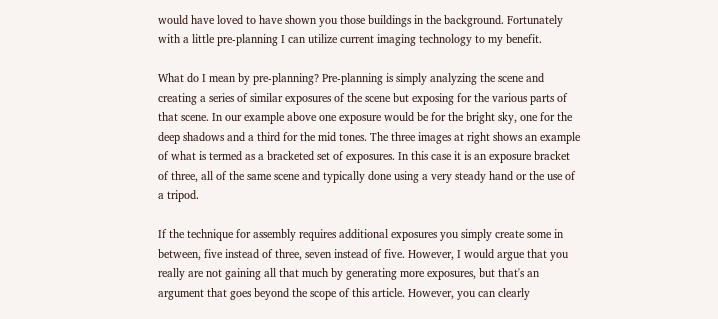would have loved to have shown you those buildings in the background. Fortunately with a little pre-planning I can utilize current imaging technology to my benefit.

What do I mean by pre-planning? Pre-planning is simply analyzing the scene and creating a series of similar exposures of the scene but exposing for the various parts of that scene. In our example above one exposure would be for the bright sky, one for the deep shadows and a third for the mid tones. The three images at right shows an example of what is termed as a bracketed set of exposures. In this case it is an exposure bracket of three, all of the same scene and typically done using a very steady hand or the use of a tripod.

If the technique for assembly requires additional exposures you simply create some in between, five instead of three, seven instead of five. However, I would argue that you really are not gaining all that much by generating more exposures, but that's an argument that goes beyond the scope of this article. However, you can clearly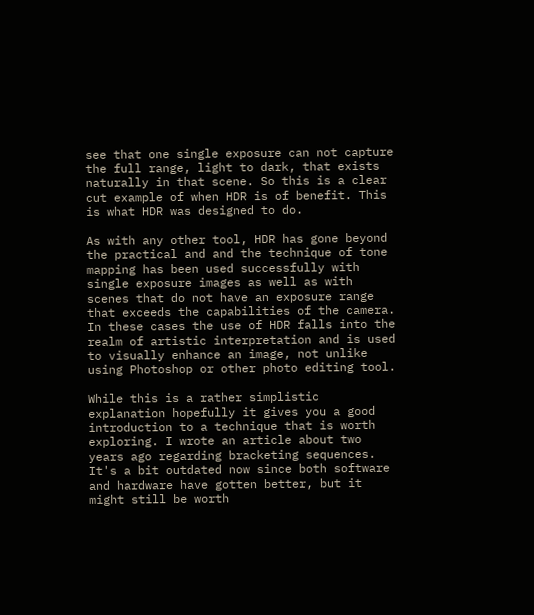see that one single exposure can not capture the full range, light to dark, that exists naturally in that scene. So this is a clear cut example of when HDR is of benefit. This is what HDR was designed to do.

As with any other tool, HDR has gone beyond the practical and and the technique of tone mapping has been used successfully with single exposure images as well as with scenes that do not have an exposure range that exceeds the capabilities of the camera. In these cases the use of HDR falls into the realm of artistic interpretation and is used to visually enhance an image, not unlike using Photoshop or other photo editing tool.

While this is a rather simplistic explanation hopefully it gives you a good introduction to a technique that is worth exploring. I wrote an article about two years ago regarding bracketing sequences. It's a bit outdated now since both software and hardware have gotten better, but it might still be worth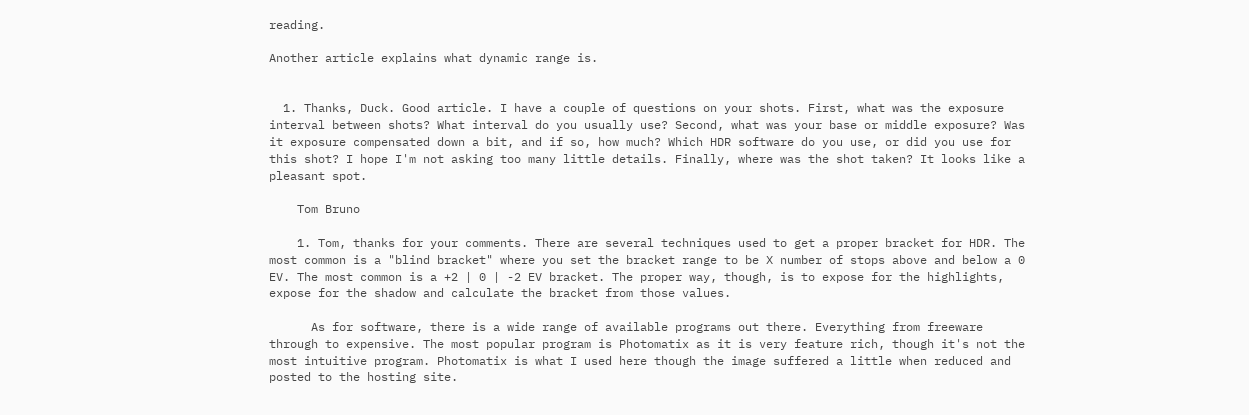reading.

Another article explains what dynamic range is.


  1. Thanks, Duck. Good article. I have a couple of questions on your shots. First, what was the exposure interval between shots? What interval do you usually use? Second, what was your base or middle exposure? Was it exposure compensated down a bit, and if so, how much? Which HDR software do you use, or did you use for this shot? I hope I'm not asking too many little details. Finally, where was the shot taken? It looks like a pleasant spot.

    Tom Bruno

    1. Tom, thanks for your comments. There are several techniques used to get a proper bracket for HDR. The most common is a "blind bracket" where you set the bracket range to be X number of stops above and below a 0 EV. The most common is a +2 | 0 | -2 EV bracket. The proper way, though, is to expose for the highlights, expose for the shadow and calculate the bracket from those values.

      As for software, there is a wide range of available programs out there. Everything from freeware through to expensive. The most popular program is Photomatix as it is very feature rich, though it's not the most intuitive program. Photomatix is what I used here though the image suffered a little when reduced and posted to the hosting site.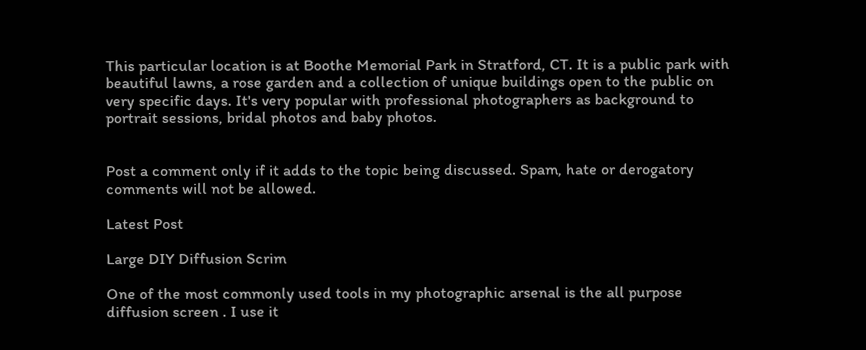This particular location is at Boothe Memorial Park in Stratford, CT. It is a public park with beautiful lawns, a rose garden and a collection of unique buildings open to the public on very specific days. It's very popular with professional photographers as background to portrait sessions, bridal photos and baby photos.


Post a comment only if it adds to the topic being discussed. Spam, hate or derogatory comments will not be allowed.

Latest Post

Large DIY Diffusion Scrim

One of the most commonly used tools in my photographic arsenal is the all purpose diffusion screen . I use it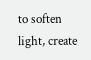to soften light, create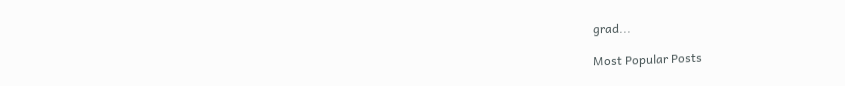grad...

Most Popular Posts